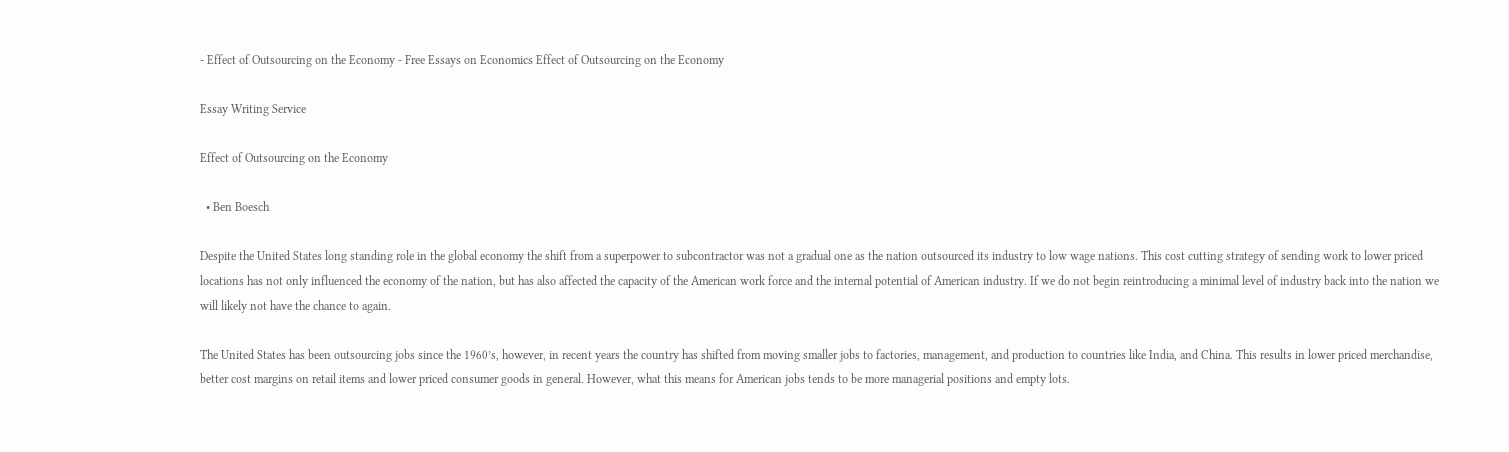- Effect of Outsourcing on the Economy - Free Essays on Economics Effect of Outsourcing on the Economy

Essay Writing Service

Effect of Outsourcing on the Economy

  • Ben Boesch

Despite the United States long standing role in the global economy the shift from a superpower to subcontractor was not a gradual one as the nation outsourced its industry to low wage nations. This cost cutting strategy of sending work to lower priced locations has not only influenced the economy of the nation, but has also affected the capacity of the American work force and the internal potential of American industry. If we do not begin reintroducing a minimal level of industry back into the nation we will likely not have the chance to again.

The United States has been outsourcing jobs since the 1960’s, however, in recent years the country has shifted from moving smaller jobs to factories, management, and production to countries like India, and China. This results in lower priced merchandise, better cost margins on retail items and lower priced consumer goods in general. However, what this means for American jobs tends to be more managerial positions and empty lots.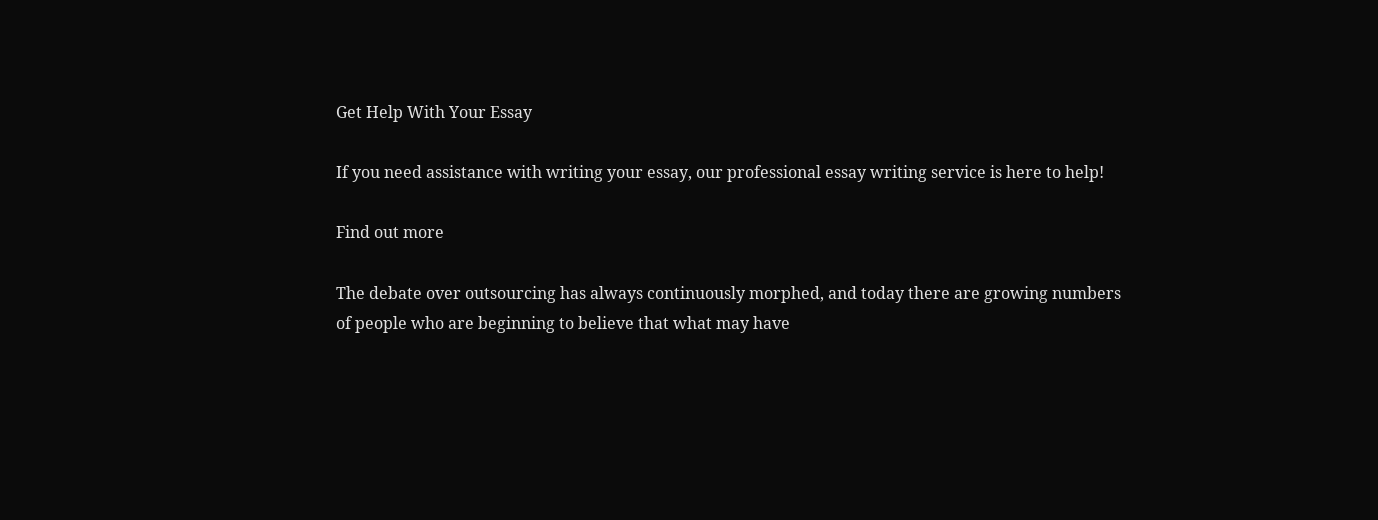Get Help With Your Essay

If you need assistance with writing your essay, our professional essay writing service is here to help!

Find out more

The debate over outsourcing has always continuously morphed, and today there are growing numbers of people who are beginning to believe that what may have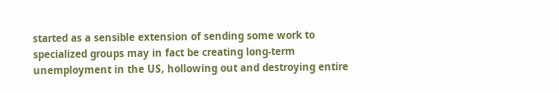started as a sensible extension of sending some work to specialized groups may in fact be creating long-term unemployment in the US, hollowing out and destroying entire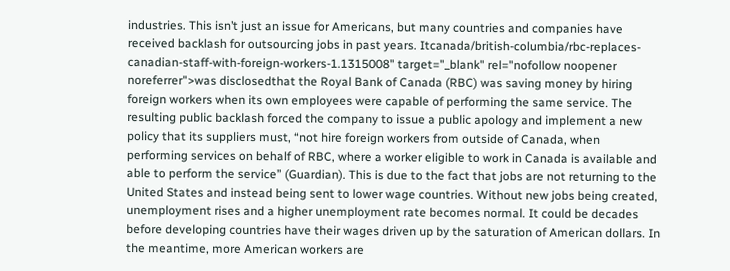industries. This isn’t just an issue for Americans, but many countries and companies have received backlash for outsourcing jobs in past years. Itcanada/british-columbia/rbc-replaces-canadian-staff-with-foreign-workers-1.1315008" target="_blank" rel="nofollow noopener noreferrer">was disclosedthat the Royal Bank of Canada (RBC) was saving money by hiring foreign workers when its own employees were capable of performing the same service. The resulting public backlash forced the company to issue a public apology and implement a new policy that its suppliers must, “not hire foreign workers from outside of Canada, when performing services on behalf of RBC, where a worker eligible to work in Canada is available and able to perform the service” (Guardian). This is due to the fact that jobs are not returning to the United States and instead being sent to lower wage countries. Without new jobs being created, unemployment rises and a higher unemployment rate becomes normal. It could be decades before developing countries have their wages driven up by the saturation of American dollars. In the meantime, more American workers are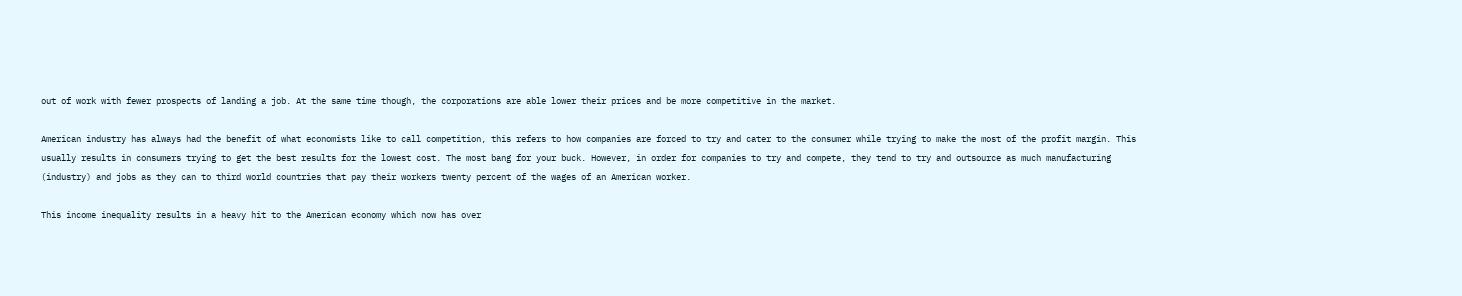out of work with fewer prospects of landing a job. At the same time though, the corporations are able lower their prices and be more competitive in the market.

American industry has always had the benefit of what economists like to call competition, this refers to how companies are forced to try and cater to the consumer while trying to make the most of the profit margin. This usually results in consumers trying to get the best results for the lowest cost. The most bang for your buck. However, in order for companies to try and compete, they tend to try and outsource as much manufacturing (industry) and jobs as they can to third world countries that pay their workers twenty percent of the wages of an American worker.

This income inequality results in a heavy hit to the American economy which now has over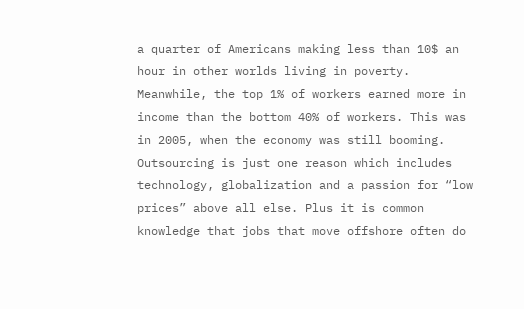a quarter of Americans making less than 10$ an hour in other worlds living in poverty. Meanwhile, the top 1% of workers earned more in income than the bottom 40% of workers. This was in 2005, when the economy was still booming. Outsourcing is just one reason which includes technology, globalization and a passion for “low prices” above all else. Plus it is common knowledge that jobs that move offshore often do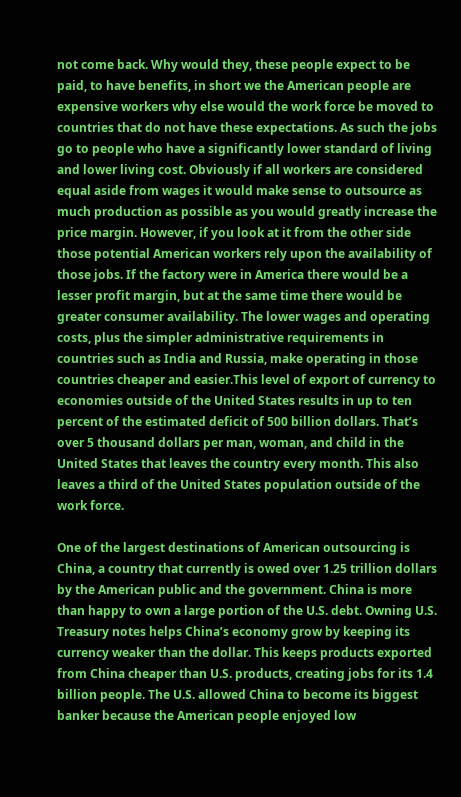not come back. Why would they, these people expect to be paid, to have benefits, in short we the American people are expensive workers why else would the work force be moved to countries that do not have these expectations. As such the jobs go to people who have a significantly lower standard of living and lower living cost. Obviously if all workers are considered equal aside from wages it would make sense to outsource as much production as possible as you would greatly increase the price margin. However, if you look at it from the other side those potential American workers rely upon the availability of those jobs. If the factory were in America there would be a lesser profit margin, but at the same time there would be greater consumer availability. The lower wages and operating costs, plus the simpler administrative requirements in countries such as India and Russia, make operating in those countries cheaper and easier.This level of export of currency to economies outside of the United States results in up to ten percent of the estimated deficit of 500 billion dollars. That’s over 5 thousand dollars per man, woman, and child in the United States that leaves the country every month. This also leaves a third of the United States population outside of the work force.

One of the largest destinations of American outsourcing is China, a country that currently is owed over 1.25 trillion dollars by the American public and the government. China is more than happy to own a large portion of the U.S. debt. Owning U.S. Treasury notes helps China’s economy grow by keeping its currency weaker than the dollar. This keeps products exported from China cheaper than U.S. products, creating jobs for its 1.4 billion people. The U.S. allowed China to become its biggest banker because the American people enjoyed low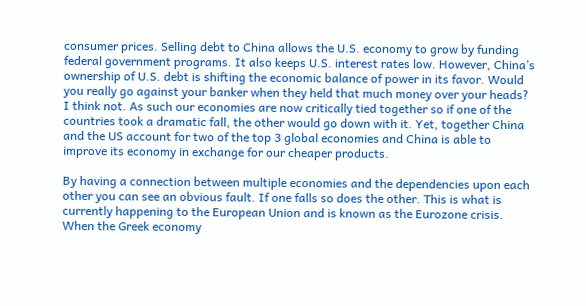consumer prices. Selling debt to China allows the U.S. economy to grow by funding federal government programs. It also keeps U.S. interest rates low. However, China’s ownership of U.S. debt is shifting the economic balance of power in its favor. Would you really go against your banker when they held that much money over your heads? I think not. As such our economies are now critically tied together so if one of the countries took a dramatic fall, the other would go down with it. Yet, together China and the US account for two of the top 3 global economies and China is able to improve its economy in exchange for our cheaper products.

By having a connection between multiple economies and the dependencies upon each other you can see an obvious fault. If one falls so does the other. This is what is currently happening to the European Union and is known as the Eurozone crisis. When the Greek economy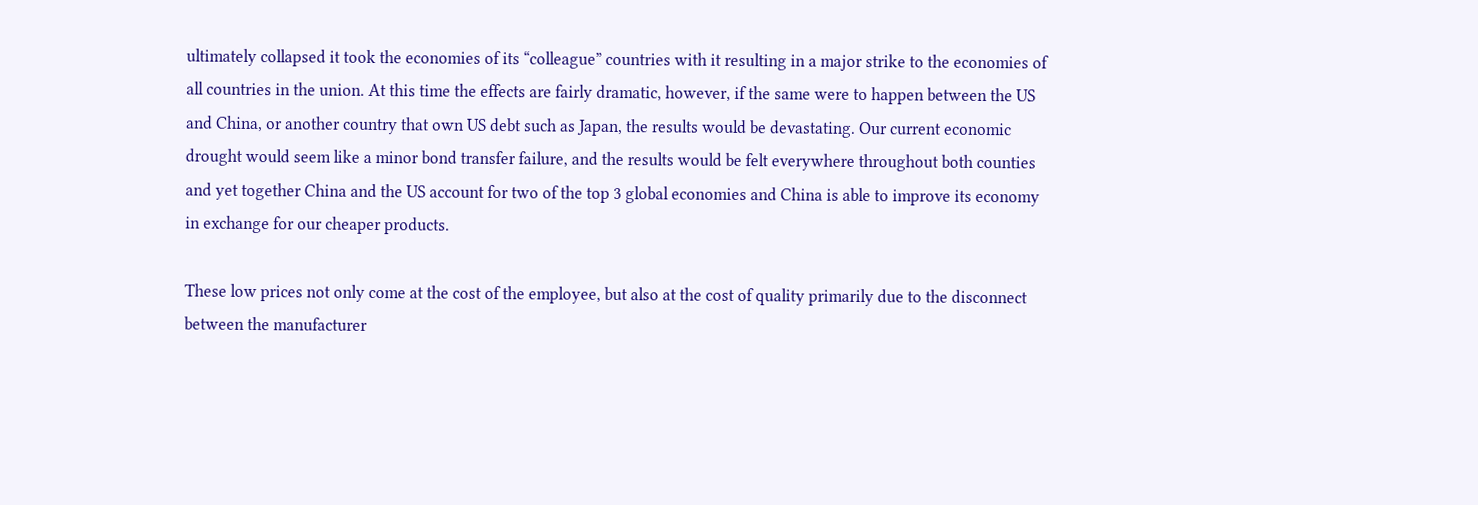ultimately collapsed it took the economies of its “colleague” countries with it resulting in a major strike to the economies of all countries in the union. At this time the effects are fairly dramatic, however, if the same were to happen between the US and China, or another country that own US debt such as Japan, the results would be devastating. Our current economic drought would seem like a minor bond transfer failure, and the results would be felt everywhere throughout both counties and yet together China and the US account for two of the top 3 global economies and China is able to improve its economy in exchange for our cheaper products.

These low prices not only come at the cost of the employee, but also at the cost of quality primarily due to the disconnect between the manufacturer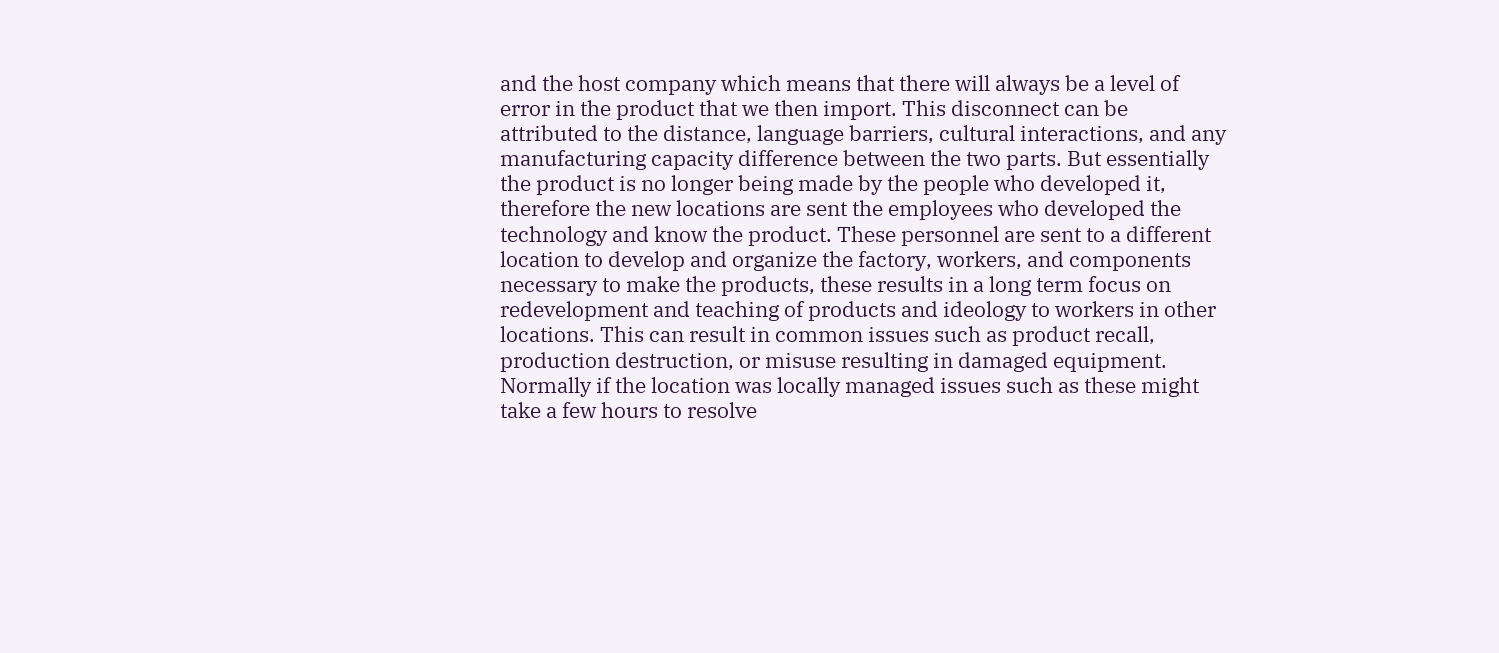and the host company which means that there will always be a level of error in the product that we then import. This disconnect can be attributed to the distance, language barriers, cultural interactions, and any manufacturing capacity difference between the two parts. But essentially the product is no longer being made by the people who developed it, therefore the new locations are sent the employees who developed the technology and know the product. These personnel are sent to a different location to develop and organize the factory, workers, and components necessary to make the products, these results in a long term focus on redevelopment and teaching of products and ideology to workers in other locations. This can result in common issues such as product recall, production destruction, or misuse resulting in damaged equipment. Normally if the location was locally managed issues such as these might take a few hours to resolve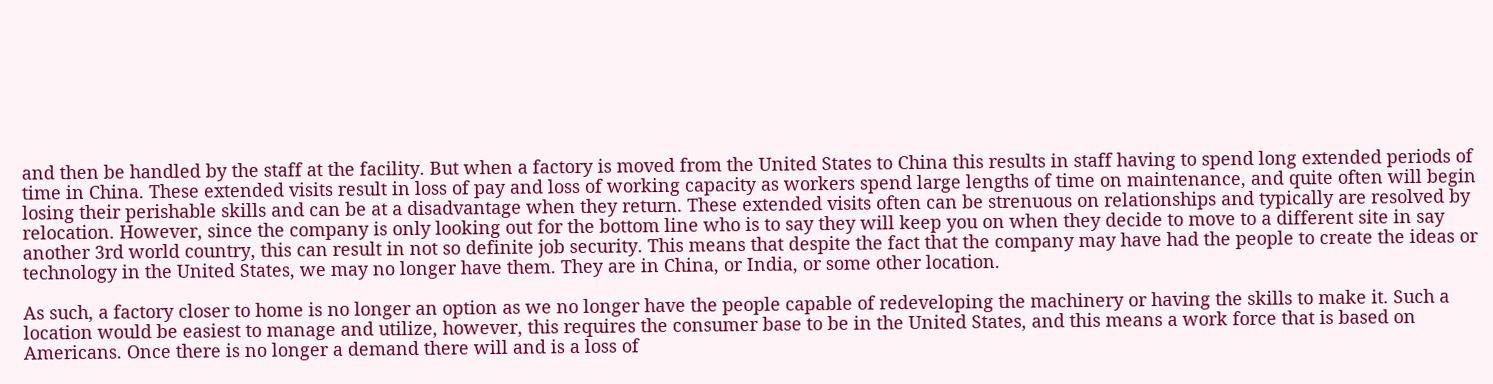and then be handled by the staff at the facility. But when a factory is moved from the United States to China this results in staff having to spend long extended periods of time in China. These extended visits result in loss of pay and loss of working capacity as workers spend large lengths of time on maintenance, and quite often will begin losing their perishable skills and can be at a disadvantage when they return. These extended visits often can be strenuous on relationships and typically are resolved by relocation. However, since the company is only looking out for the bottom line who is to say they will keep you on when they decide to move to a different site in say another 3rd world country, this can result in not so definite job security. This means that despite the fact that the company may have had the people to create the ideas or technology in the United States, we may no longer have them. They are in China, or India, or some other location.

As such, a factory closer to home is no longer an option as we no longer have the people capable of redeveloping the machinery or having the skills to make it. Such a location would be easiest to manage and utilize, however, this requires the consumer base to be in the United States, and this means a work force that is based on Americans. Once there is no longer a demand there will and is a loss of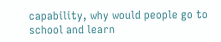capability, why would people go to school and learn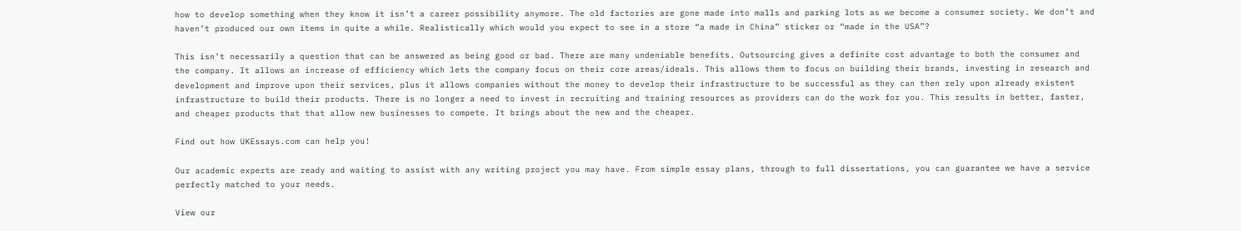how to develop something when they know it isn’t a career possibility anymore. The old factories are gone made into malls and parking lots as we become a consumer society. We don’t and haven’t produced our own items in quite a while. Realistically which would you expect to see in a store “a made in China” sticker or “made in the USA”?

This isn’t necessarily a question that can be answered as being good or bad. There are many undeniable benefits. Outsourcing gives a definite cost advantage to both the consumer and the company. It allows an increase of efficiency which lets the company focus on their core areas/ideals. This allows them to focus on building their brands, investing in research and development and improve upon their services, plus it allows companies without the money to develop their infrastructure to be successful as they can then rely upon already existent infrastructure to build their products. There is no longer a need to invest in recruiting and training resources as providers can do the work for you. This results in better, faster, and cheaper products that that allow new businesses to compete. It brings about the new and the cheaper.

Find out how UKEssays.com can help you!

Our academic experts are ready and waiting to assist with any writing project you may have. From simple essay plans, through to full dissertations, you can guarantee we have a service perfectly matched to your needs.

View our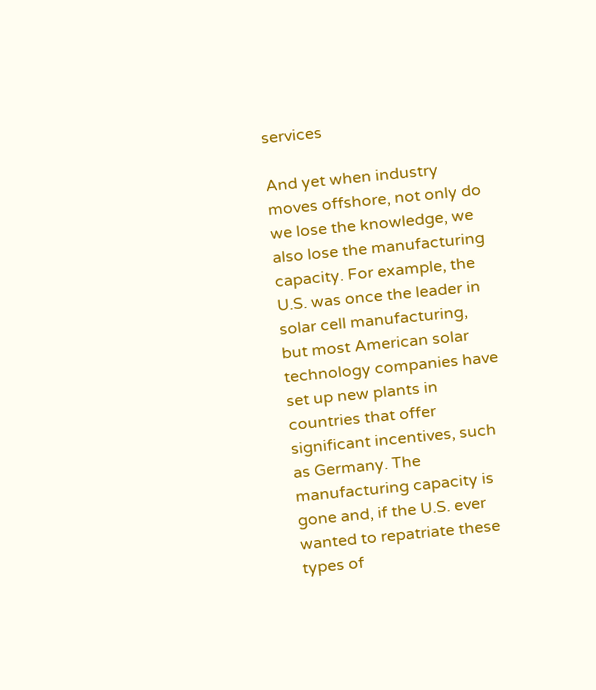services

And yet when industry moves offshore, not only do we lose the knowledge, we also lose the manufacturing capacity. For example, the U.S. was once the leader in solar cell manufacturing, but most American solar technology companies have set up new plants in countries that offer significant incentives, such as Germany. The manufacturing capacity is gone and, if the U.S. ever wanted to repatriate these types of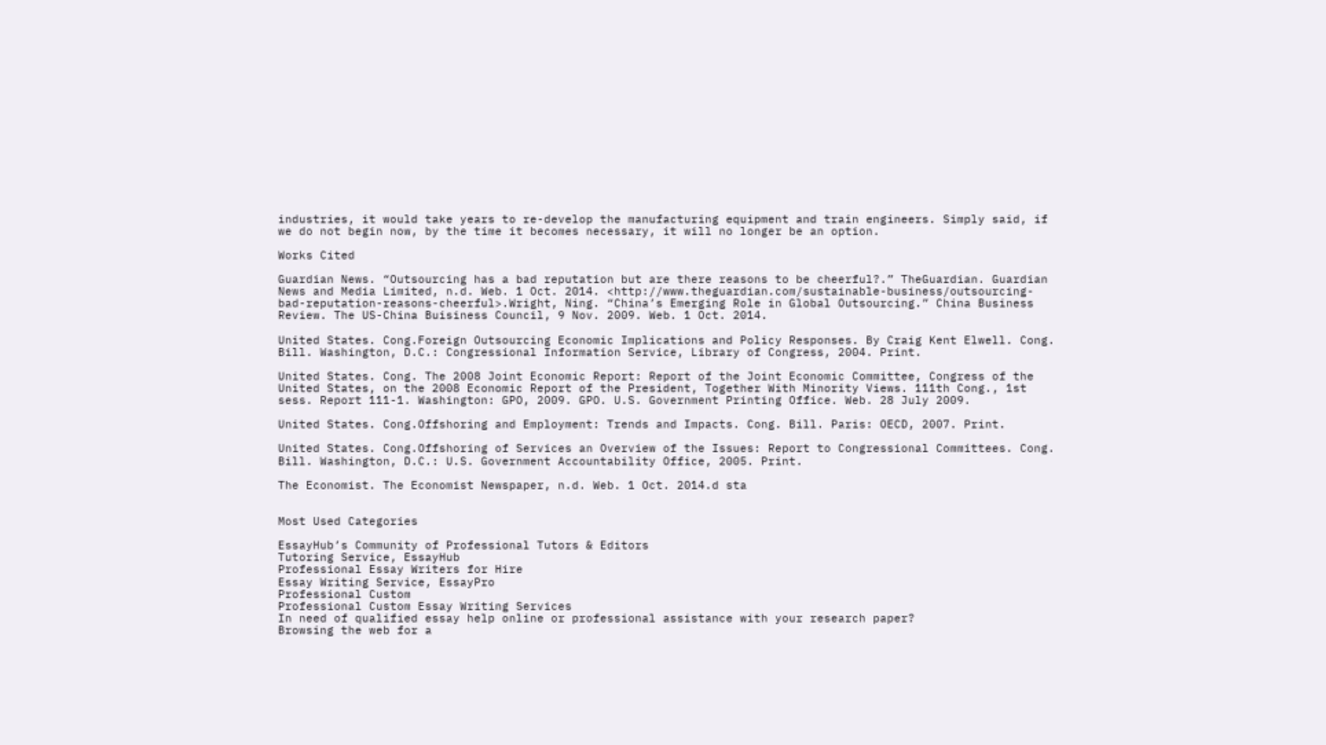industries, it would take years to re-develop the manufacturing equipment and train engineers. Simply said, if we do not begin now, by the time it becomes necessary, it will no longer be an option.

Works Cited

Guardian News. “Outsourcing has a bad reputation but are there reasons to be cheerful?.” TheGuardian. Guardian News and Media Limited, n.d. Web. 1 Oct. 2014. <http://www.theguardian.com/sustainable-business/outsourcing-bad-reputation-reasons-cheerful>.Wright, Ning. “China’s Emerging Role in Global Outsourcing.” China Business Review. The US-China Buisiness Council, 9 Nov. 2009. Web. 1 Oct. 2014.

United States. Cong.Foreign Outsourcing Economic Implications and Policy Responses. By Craig Kent Elwell. Cong. Bill. Washington, D.C.: Congressional Information Service, Library of Congress, 2004. Print.

United States. Cong. The 2008 Joint Economic Report: Report of the Joint Economic Committee, Congress of the United States, on the 2008 Economic Report of the President, Together With Minority Views. 111th Cong., 1st sess. Report 111-1. Washington: GPO, 2009. GPO. U.S. Government Printing Office. Web. 28 July 2009.

United States. Cong.Offshoring and Employment: Trends and Impacts. Cong. Bill. Paris: OECD, 2007. Print.

United States. Cong.Offshoring of Services an Overview of the Issues: Report to Congressional Committees. Cong. Bill. Washington, D.C.: U.S. Government Accountability Office, 2005. Print.

The Economist. The Economist Newspaper, n.d. Web. 1 Oct. 2014.d sta


Most Used Categories

EssayHub’s Community of Professional Tutors & Editors
Tutoring Service, EssayHub
Professional Essay Writers for Hire
Essay Writing Service, EssayPro
Professional Custom
Professional Custom Essay Writing Services
In need of qualified essay help online or professional assistance with your research paper?
Browsing the web for a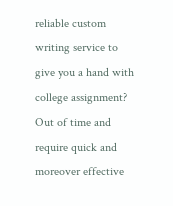reliable custom writing service to give you a hand with college assignment?
Out of time and require quick and moreover effective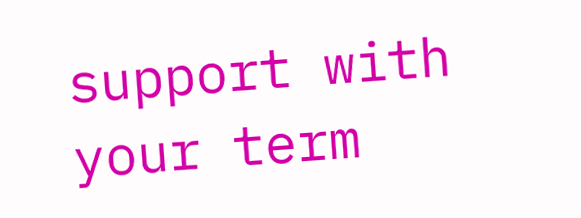support with your term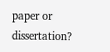paper or dissertation?